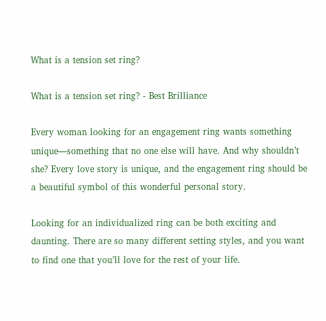What is a tension set ring?

What is a tension set ring? - Best Brilliance

Every woman looking for an engagement ring wants something unique—something that no one else will have. And why shouldn’t she? Every love story is unique, and the engagement ring should be a beautiful symbol of this wonderful personal story.

Looking for an individualized ring can be both exciting and daunting. There are so many different setting styles, and you want to find one that you’ll love for the rest of your life.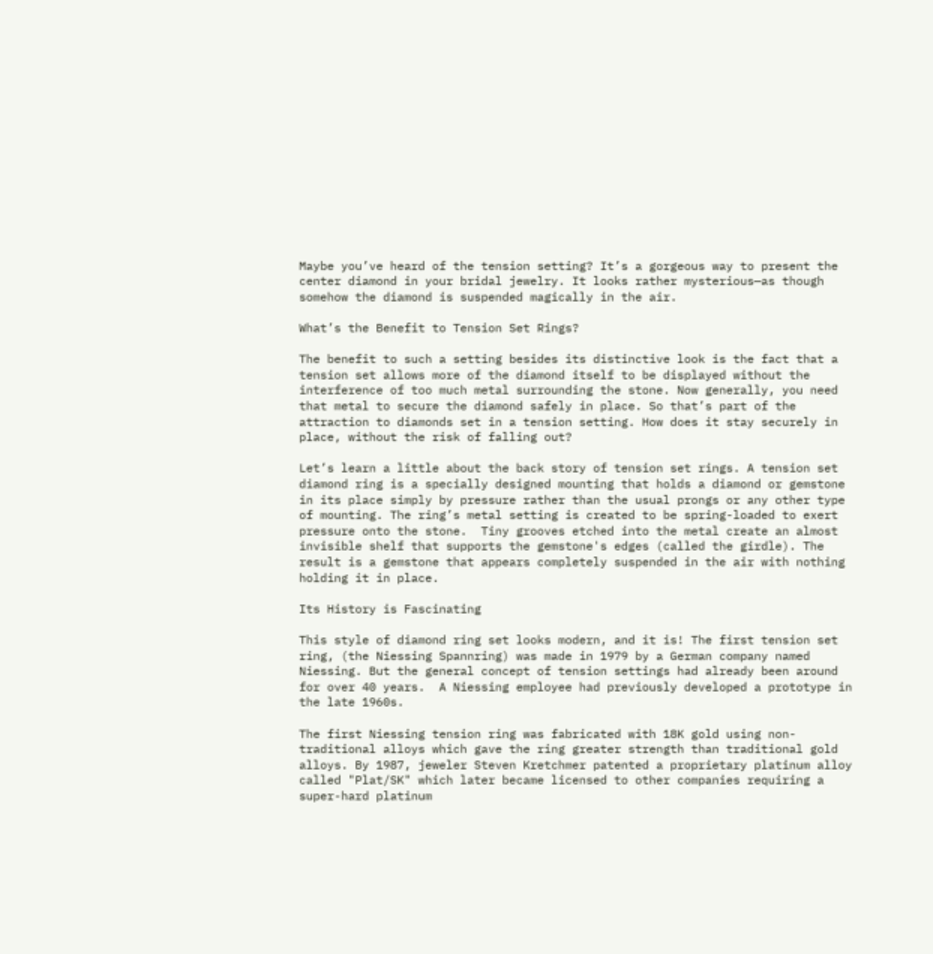Maybe you’ve heard of the tension setting? It’s a gorgeous way to present the center diamond in your bridal jewelry. It looks rather mysterious—as though somehow the diamond is suspended magically in the air.

What’s the Benefit to Tension Set Rings?

The benefit to such a setting besides its distinctive look is the fact that a tension set allows more of the diamond itself to be displayed without the interference of too much metal surrounding the stone. Now generally, you need that metal to secure the diamond safely in place. So that’s part of the attraction to diamonds set in a tension setting. How does it stay securely in place, without the risk of falling out?

Let’s learn a little about the back story of tension set rings. A tension set diamond ring is a specially designed mounting that holds a diamond or gemstone in its place simply by pressure rather than the usual prongs or any other type of mounting. The ring’s metal setting is created to be spring-loaded to exert pressure onto the stone.  Tiny grooves etched into the metal create an almost invisible shelf that supports the gemstone's edges (called the girdle). The result is a gemstone that appears completely suspended in the air with nothing holding it in place.

Its History is Fascinating

This style of diamond ring set looks modern, and it is! The first tension set ring, (the Niessing Spannring) was made in 1979 by a German company named Niessing. But the general concept of tension settings had already been around for over 40 years.  A Niessing employee had previously developed a prototype in the late 1960s.

The first Niessing tension ring was fabricated with 18K gold using non-traditional alloys which gave the ring greater strength than traditional gold alloys. By 1987, jeweler Steven Kretchmer patented a proprietary platinum alloy called "Plat/SK" which later became licensed to other companies requiring a super-hard platinum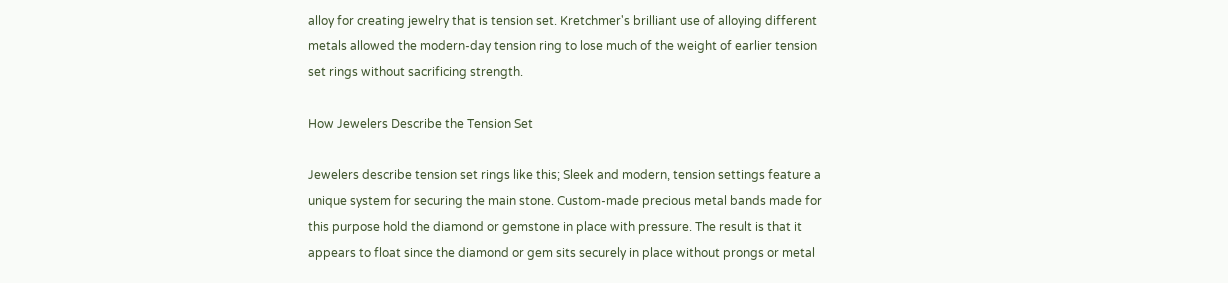alloy for creating jewelry that is tension set. Kretchmer's brilliant use of alloying different metals allowed the modern-day tension ring to lose much of the weight of earlier tension set rings without sacrificing strength.

How Jewelers Describe the Tension Set

Jewelers describe tension set rings like this; Sleek and modern, tension settings feature a unique system for securing the main stone. Custom-made precious metal bands made for this purpose hold the diamond or gemstone in place with pressure. The result is that it appears to float since the diamond or gem sits securely in place without prongs or metal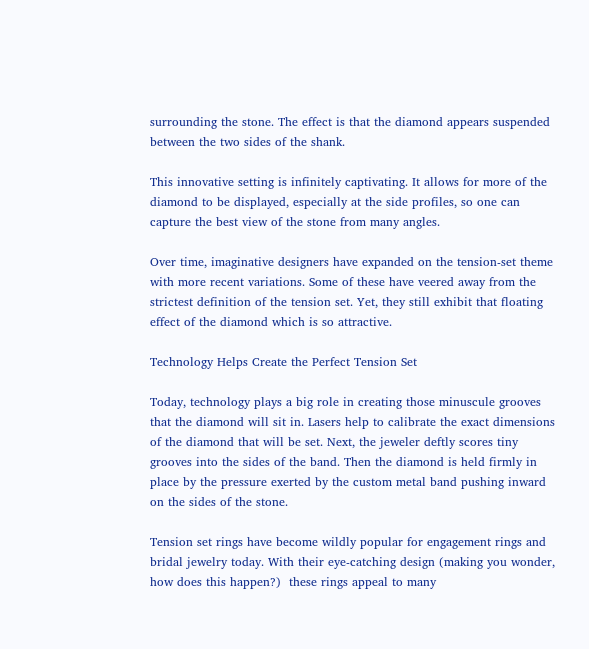surrounding the stone. The effect is that the diamond appears suspended between the two sides of the shank.

This innovative setting is infinitely captivating. It allows for more of the diamond to be displayed, especially at the side profiles, so one can capture the best view of the stone from many angles.

Over time, imaginative designers have expanded on the tension-set theme with more recent variations. Some of these have veered away from the strictest definition of the tension set. Yet, they still exhibit that floating effect of the diamond which is so attractive.

Technology Helps Create the Perfect Tension Set

Today, technology plays a big role in creating those minuscule grooves that the diamond will sit in. Lasers help to calibrate the exact dimensions of the diamond that will be set. Next, the jeweler deftly scores tiny grooves into the sides of the band. Then the diamond is held firmly in place by the pressure exerted by the custom metal band pushing inward on the sides of the stone.

Tension set rings have become wildly popular for engagement rings and bridal jewelry today. With their eye-catching design (making you wonder, how does this happen?)  these rings appeal to many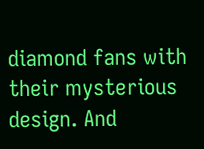diamond fans with their mysterious design. And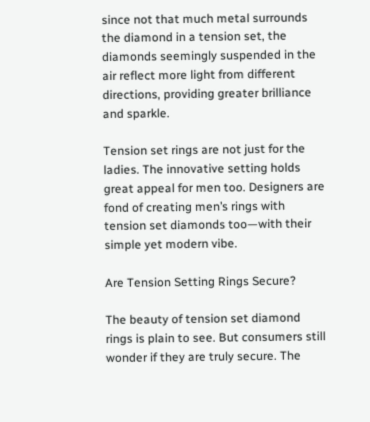since not that much metal surrounds the diamond in a tension set, the diamonds seemingly suspended in the air reflect more light from different directions, providing greater brilliance and sparkle.

Tension set rings are not just for the ladies. The innovative setting holds great appeal for men too. Designers are fond of creating men’s rings with tension set diamonds too—with their simple yet modern vibe.

Are Tension Setting Rings Secure?

The beauty of tension set diamond rings is plain to see. But consumers still wonder if they are truly secure. The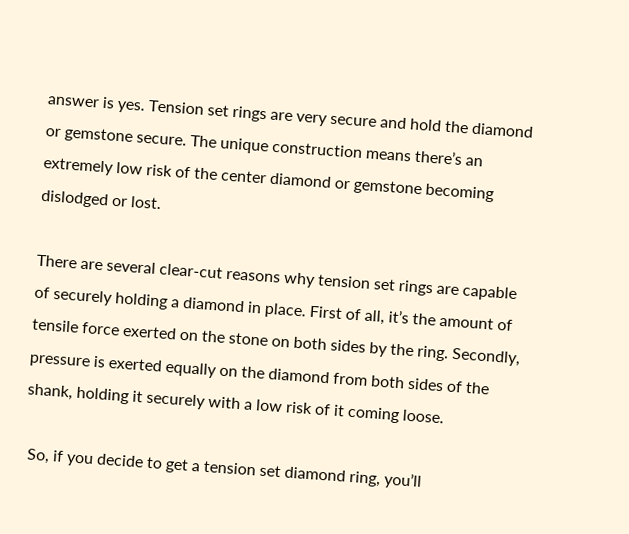answer is yes. Tension set rings are very secure and hold the diamond or gemstone secure. The unique construction means there’s an extremely low risk of the center diamond or gemstone becoming dislodged or lost.

There are several clear-cut reasons why tension set rings are capable of securely holding a diamond in place. First of all, it’s the amount of tensile force exerted on the stone on both sides by the ring. Secondly, pressure is exerted equally on the diamond from both sides of the shank, holding it securely with a low risk of it coming loose.

 So, if you decide to get a tension set diamond ring, you’ll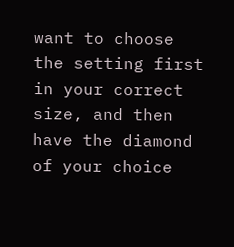want to choose the setting first in your correct size, and then have the diamond of your choice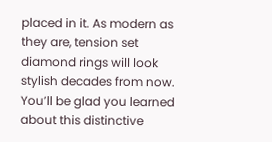placed in it. As modern as they are, tension set diamond rings will look stylish decades from now. You’ll be glad you learned about this distinctive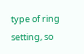type of ring setting, so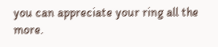you can appreciate your ring all the more.